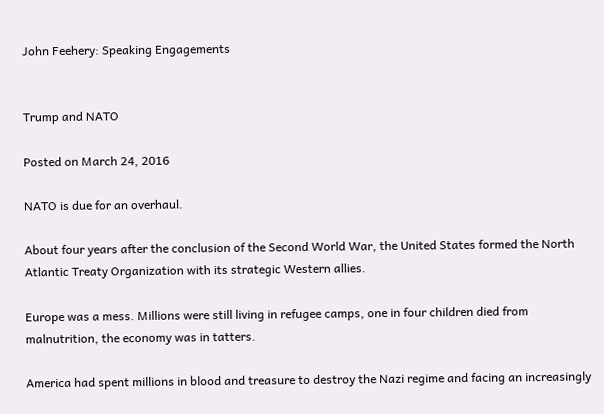John Feehery: Speaking Engagements


Trump and NATO

Posted on March 24, 2016

NATO is due for an overhaul.

About four years after the conclusion of the Second World War, the United States formed the North Atlantic Treaty Organization with its strategic Western allies.

Europe was a mess. Millions were still living in refugee camps, one in four children died from malnutrition, the economy was in tatters.

America had spent millions in blood and treasure to destroy the Nazi regime and facing an increasingly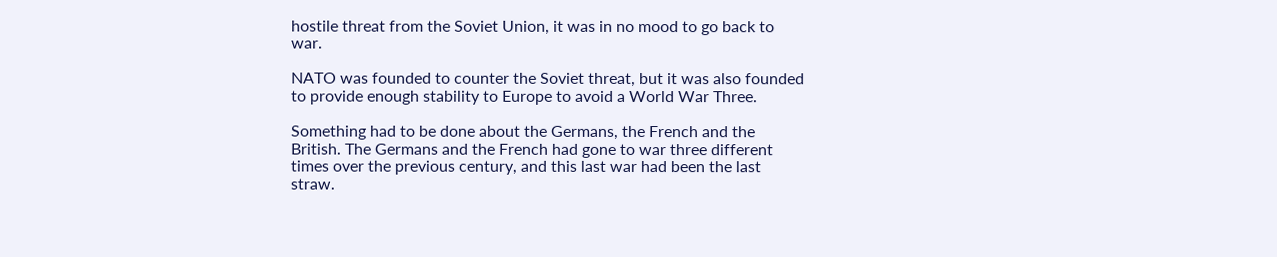hostile threat from the Soviet Union, it was in no mood to go back to war.

NATO was founded to counter the Soviet threat, but it was also founded to provide enough stability to Europe to avoid a World War Three.

Something had to be done about the Germans, the French and the British. The Germans and the French had gone to war three different times over the previous century, and this last war had been the last straw.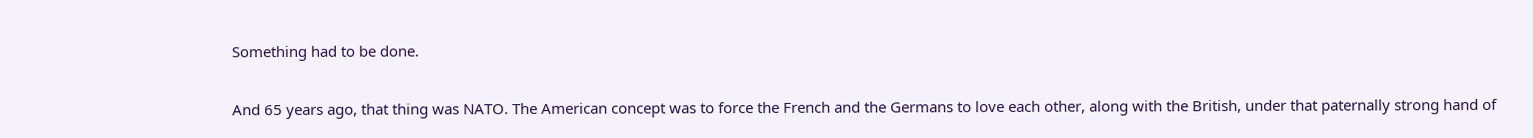Something had to be done.

And 65 years ago, that thing was NATO. The American concept was to force the French and the Germans to love each other, along with the British, under that paternally strong hand of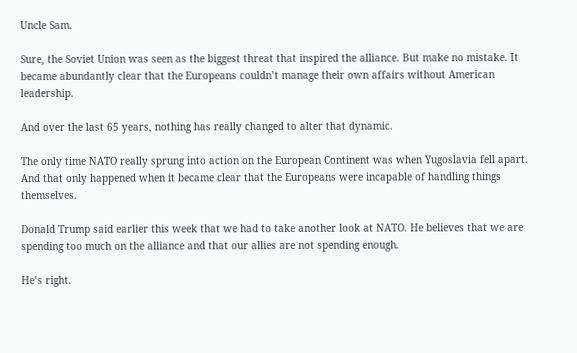Uncle Sam.

Sure, the Soviet Union was seen as the biggest threat that inspired the alliance. But make no mistake. It became abundantly clear that the Europeans couldn’t manage their own affairs without American leadership.

And over the last 65 years, nothing has really changed to alter that dynamic.

The only time NATO really sprung into action on the European Continent was when Yugoslavia fell apart. And that only happened when it became clear that the Europeans were incapable of handling things themselves.

Donald Trump said earlier this week that we had to take another look at NATO. He believes that we are spending too much on the alliance and that our allies are not spending enough.

He’s right.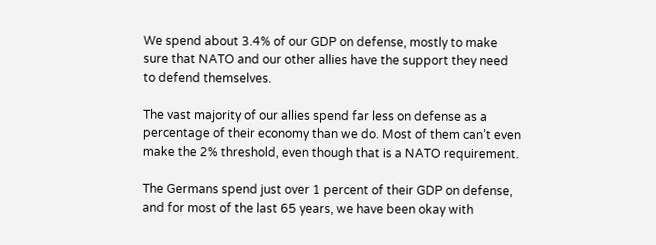We spend about 3.4% of our GDP on defense, mostly to make sure that NATO and our other allies have the support they need to defend themselves.

The vast majority of our allies spend far less on defense as a percentage of their economy than we do. Most of them can’t even make the 2% threshold, even though that is a NATO requirement.

The Germans spend just over 1 percent of their GDP on defense, and for most of the last 65 years, we have been okay with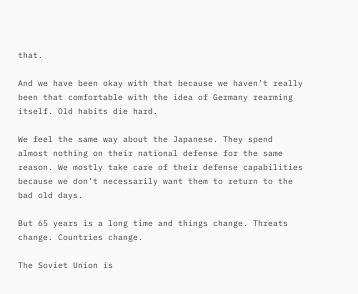that.

And we have been okay with that because we haven’t really been that comfortable with the idea of Germany rearming itself. Old habits die hard.

We feel the same way about the Japanese. They spend almost nothing on their national defense for the same reason. We mostly take care of their defense capabilities because we don’t necessarily want them to return to the bad old days.

But 65 years is a long time and things change. Threats change. Countries change.

The Soviet Union is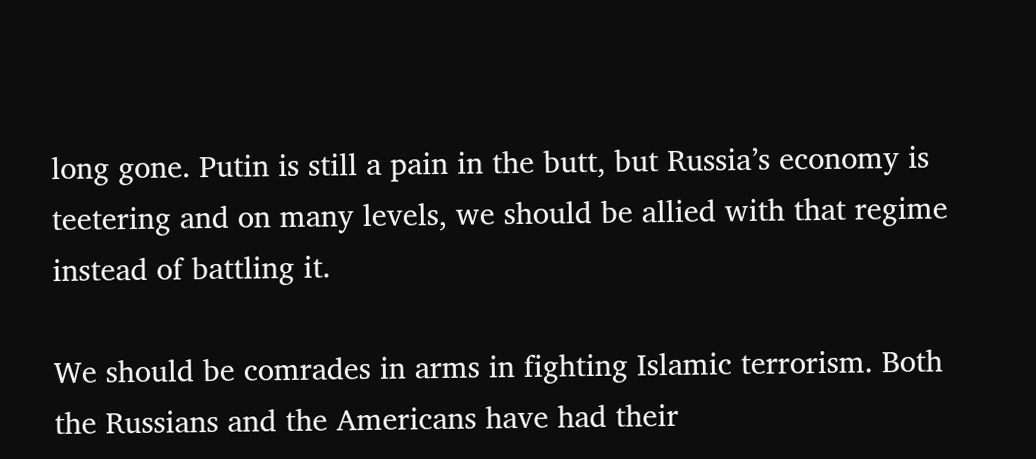long gone. Putin is still a pain in the butt, but Russia’s economy is teetering and on many levels, we should be allied with that regime instead of battling it.

We should be comrades in arms in fighting Islamic terrorism. Both the Russians and the Americans have had their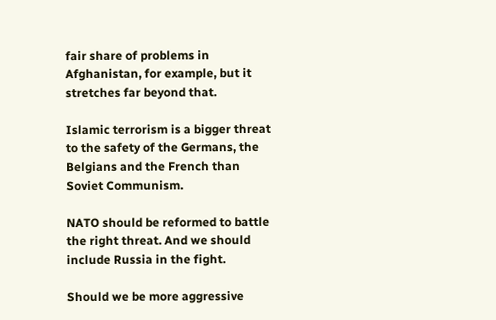fair share of problems in Afghanistan, for example, but it stretches far beyond that.

Islamic terrorism is a bigger threat to the safety of the Germans, the Belgians and the French than Soviet Communism.

NATO should be reformed to battle the right threat. And we should include Russia in the fight.

Should we be more aggressive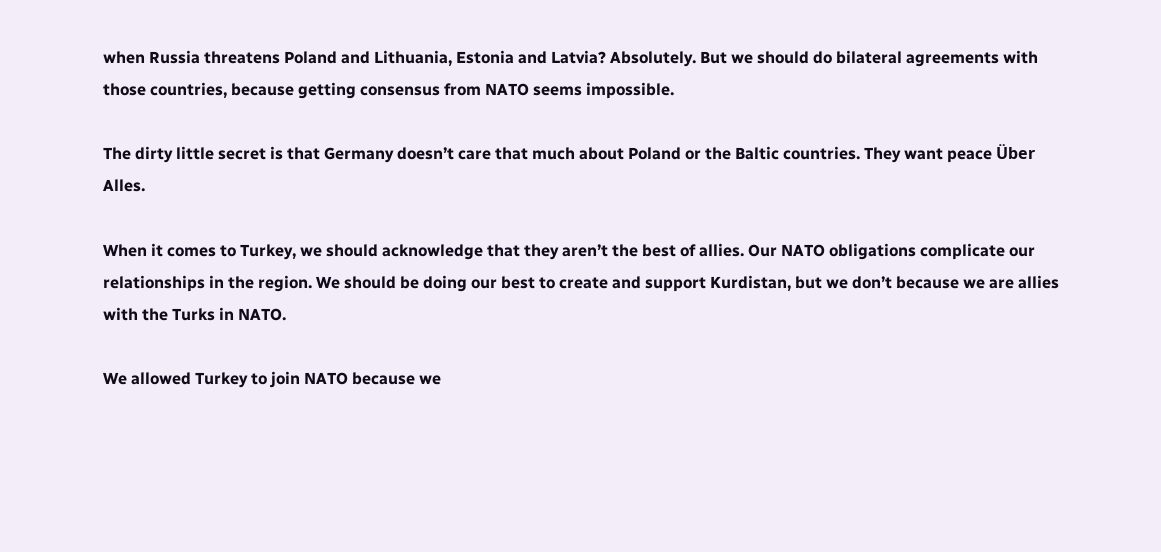when Russia threatens Poland and Lithuania, Estonia and Latvia? Absolutely. But we should do bilateral agreements with those countries, because getting consensus from NATO seems impossible.

The dirty little secret is that Germany doesn’t care that much about Poland or the Baltic countries. They want peace Über Alles.

When it comes to Turkey, we should acknowledge that they aren’t the best of allies. Our NATO obligations complicate our relationships in the region. We should be doing our best to create and support Kurdistan, but we don’t because we are allies with the Turks in NATO.

We allowed Turkey to join NATO because we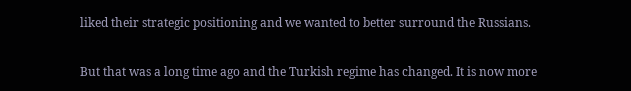liked their strategic positioning and we wanted to better surround the Russians.

But that was a long time ago and the Turkish regime has changed. It is now more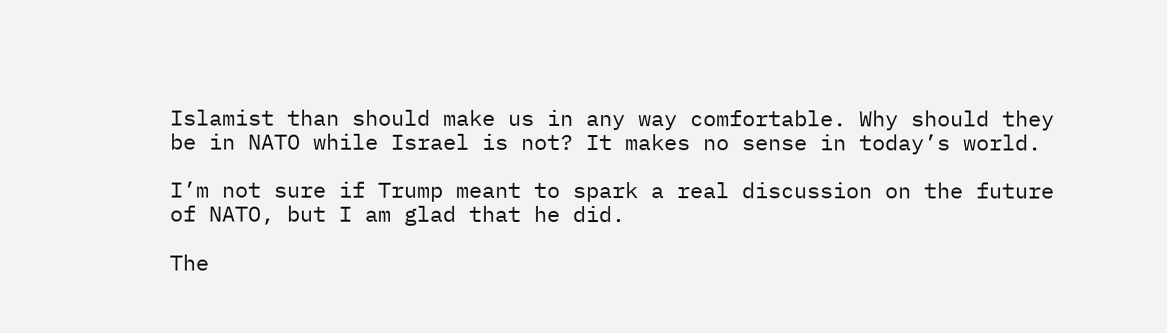Islamist than should make us in any way comfortable. Why should they be in NATO while Israel is not? It makes no sense in today’s world.

I’m not sure if Trump meant to spark a real discussion on the future of NATO, but I am glad that he did.

The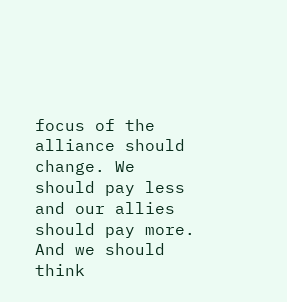focus of the alliance should change. We should pay less and our allies should pay more. And we should think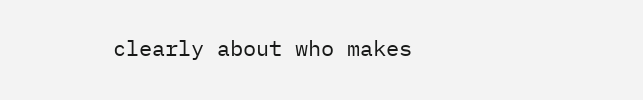clearly about who makes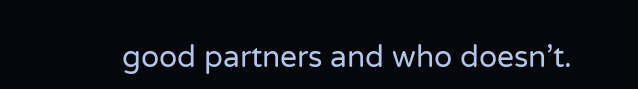good partners and who doesn’t.